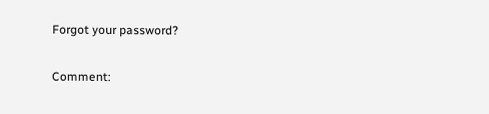Forgot your password?

Comment: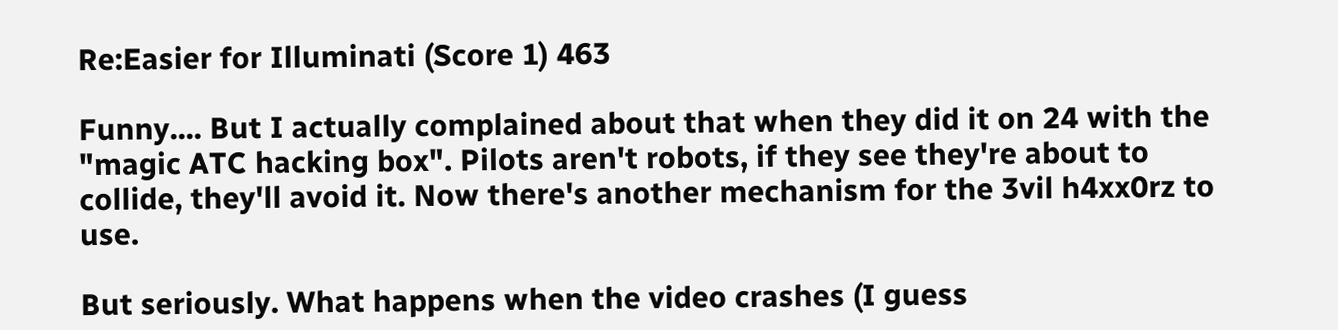Re:Easier for Illuminati (Score 1) 463

Funny.... But I actually complained about that when they did it on 24 with the "magic ATC hacking box". Pilots aren't robots, if they see they're about to collide, they'll avoid it. Now there's another mechanism for the 3vil h4xx0rz to use.

But seriously. What happens when the video crashes (I guess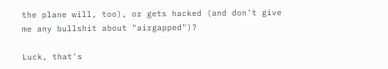the plane will, too), or gets hacked (and don't give me any bullshit about "airgapped")?

Luck, that's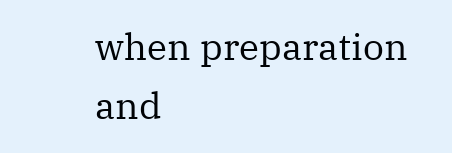when preparation and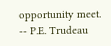opportunity meet. -- P.E. Trudeau